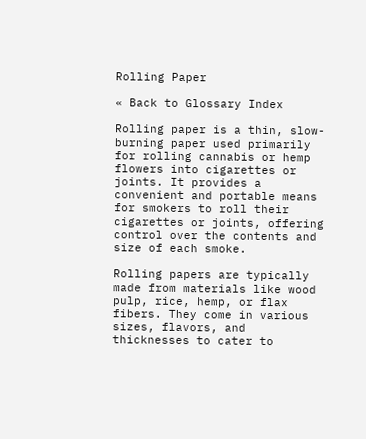Rolling Paper

« Back to Glossary Index

Rolling paper is a thin, slow-burning paper used primarily for rolling cannabis or hemp flowers into cigarettes or joints. It provides a convenient and portable means for smokers to roll their cigarettes or joints, offering control over the contents and size of each smoke.

Rolling papers are typically made from materials like wood pulp, rice, hemp, or flax fibers. They come in various sizes, flavors, and thicknesses to cater to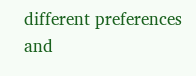different preferences and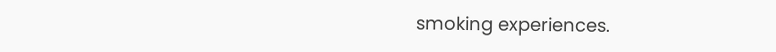smoking experiences.